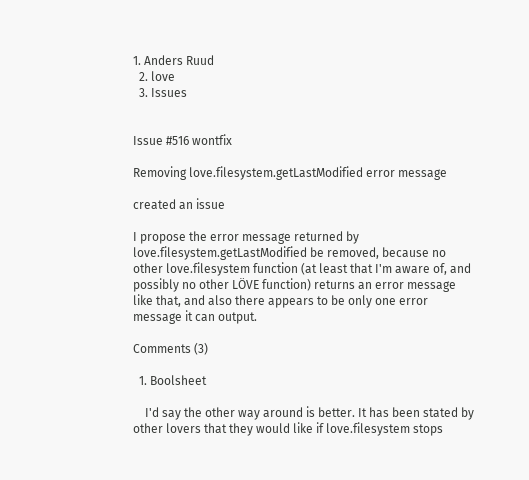1. Anders Ruud
  2. love
  3. Issues


Issue #516 wontfix

Removing love.filesystem.getLastModified error message

created an issue

I propose the error message returned by love.filesystem.getLastModified be removed, because no other love.filesystem function (at least that I'm aware of, and possibly no other LÖVE function) returns an error message like that, and also there appears to be only one error message it can output.

Comments (3)

  1. Boolsheet

    I'd say the other way around is better. It has been stated by other lovers that they would like if love.filesystem stops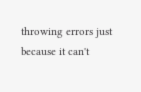throwing errors just because it can't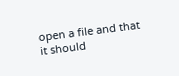open a file and that it should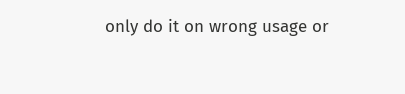only do it on wrong usage or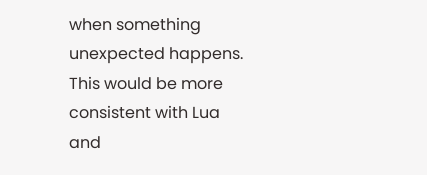when something unexpected happens. This would be more consistent with Lua and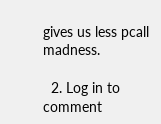gives us less pcall madness.

  2. Log in to comment